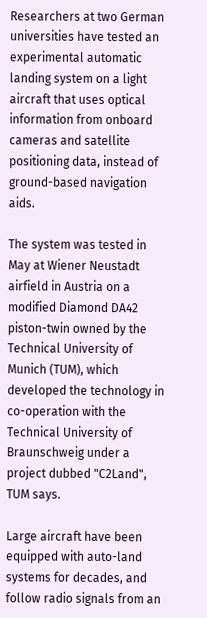Researchers at two German universities have tested an experimental automatic landing system on a light aircraft that uses optical information from onboard cameras and satellite positioning data, instead of ground-based navigation aids.

The system was tested in May at Wiener Neustadt airfield in Austria on a modified Diamond DA42 piston-twin owned by the Technical University of Munich (TUM), which developed the technology in co-operation with the Technical University of Braunschweig under a project dubbed "C2Land", TUM says.

Large aircraft have been equipped with auto-land systems for decades, and follow radio signals from an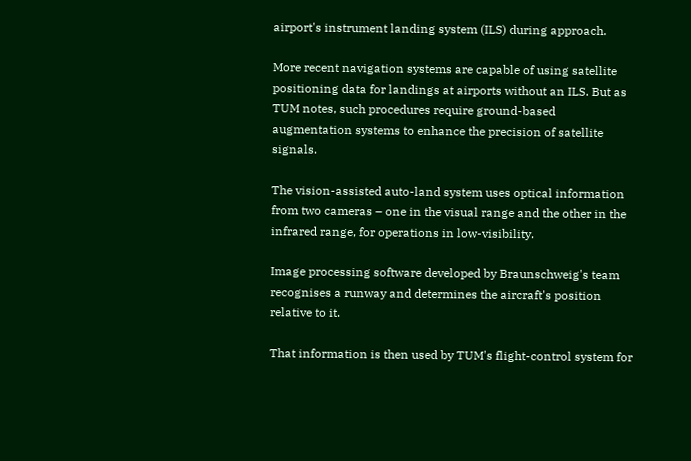airport's instrument landing system (ILS) during approach.

More recent navigation systems are capable of using satellite positioning data for landings at airports without an ILS. But as TUM notes, such procedures require ground-based augmentation systems to enhance the precision of satellite signals.

The vision-assisted auto-land system uses optical information from two cameras – one in the visual range and the other in the infrared range, for operations in low-visibility.

Image processing software developed by Braunschweig's team recognises a runway and determines the aircraft's position relative to it.

That information is then used by TUM's flight-control system for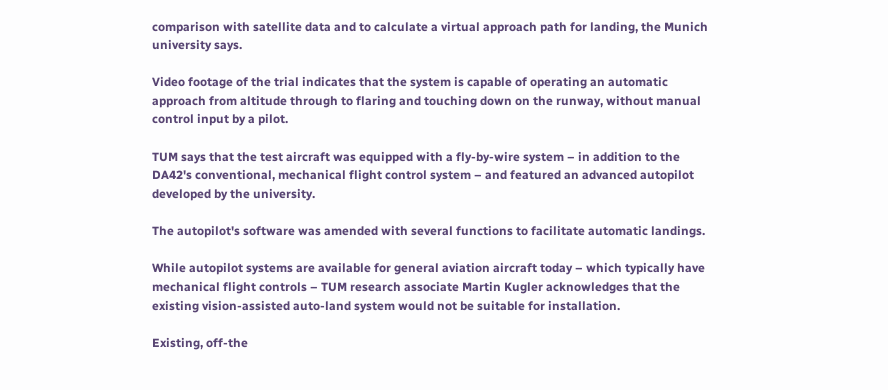comparison with satellite data and to calculate a virtual approach path for landing, the Munich university says.

Video footage of the trial indicates that the system is capable of operating an automatic approach from altitude through to flaring and touching down on the runway, without manual control input by a pilot.

TUM says that the test aircraft was equipped with a fly-by-wire system – in addition to the DA42's conventional, mechanical flight control system – and featured an advanced autopilot developed by the university.

The autopilot's software was amended with several functions to facilitate automatic landings.

While autopilot systems are available for general aviation aircraft today – which typically have mechanical flight controls – TUM research associate Martin Kugler acknowledges that the existing vision-assisted auto-land system would not be suitable for installation.

Existing, off-the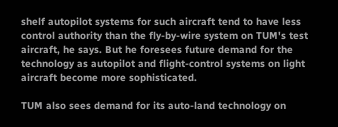shelf autopilot systems for such aircraft tend to have less control authority than the fly-by-wire system on TUM's test aircraft, he says. But he foresees future demand for the technology as autopilot and flight-control systems on light aircraft become more sophisticated.

TUM also sees demand for its auto-land technology on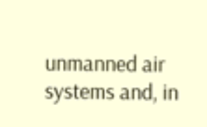unmanned air systems and, in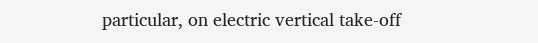particular, on electric vertical take-off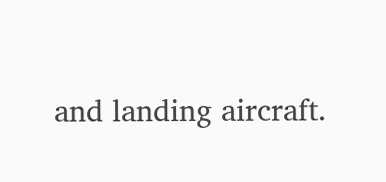and landing aircraft.